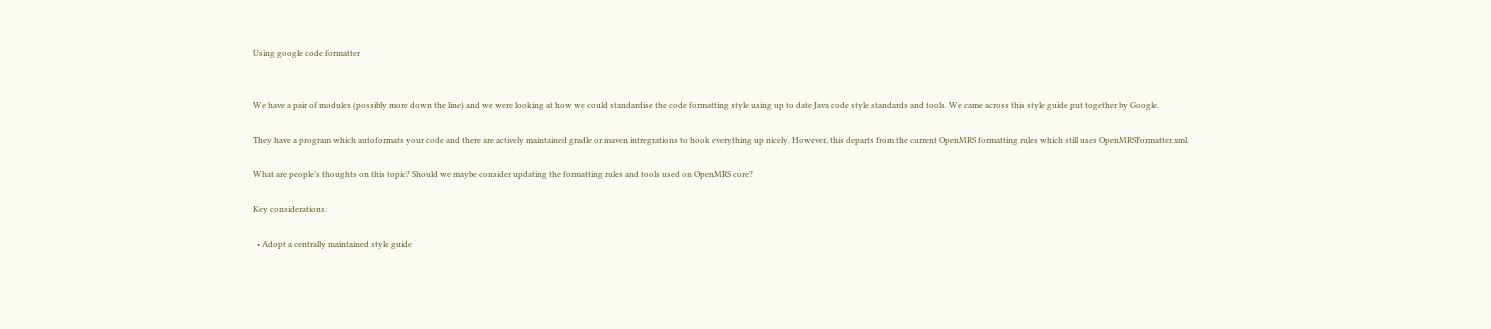Using google code formatter


We have a pair of modules (possibly more down the line) and we were looking at how we could standardise the code formatting style using up to date Java code style standards and tools. We came across this style guide put together by Google.

They have a program which autoformats your code and there are actively maintained gradle or maven intregrations to hook everything up nicely. However, this departs from the current OpenMRS formatting rules which still uses OpenMRSFormatter.xml.

What are people’s thoughts on this topic? Should we maybe consider updating the formatting rules and tools used on OpenMRS core?

Key considerations:

  • Adopt a centrally maintained style guide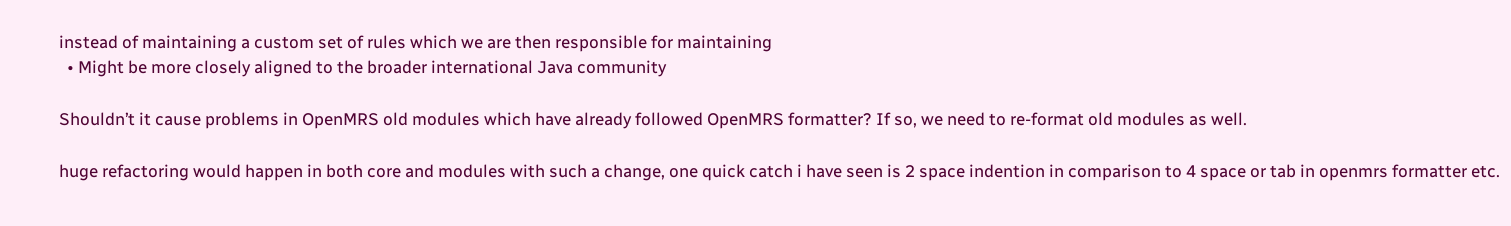instead of maintaining a custom set of rules which we are then responsible for maintaining
  • Might be more closely aligned to the broader international Java community

Shouldn’t it cause problems in OpenMRS old modules which have already followed OpenMRS formatter? If so, we need to re-format old modules as well.

huge refactoring would happen in both core and modules with such a change, one quick catch i have seen is 2 space indention in comparison to 4 space or tab in openmrs formatter etc.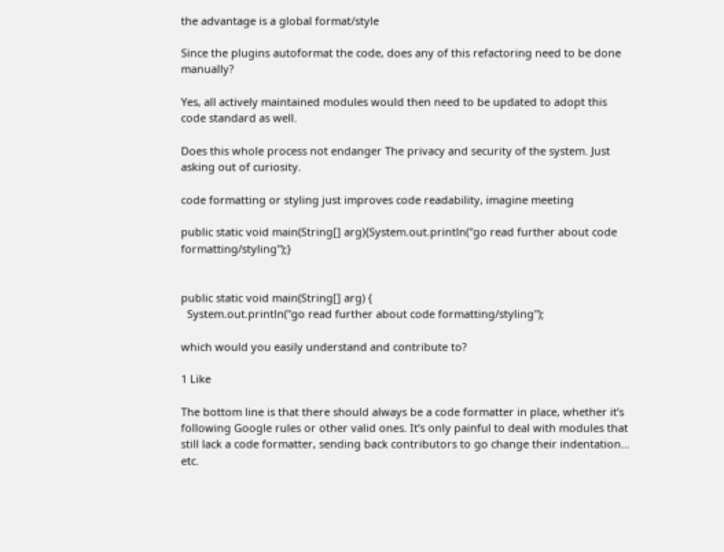the advantage is a global format/style

Since the plugins autoformat the code, does any of this refactoring need to be done manually?

Yes, all actively maintained modules would then need to be updated to adopt this code standard as well.

Does this whole process not endanger The privacy and security of the system. Just asking out of curiosity.

code formatting or styling just improves code readability, imagine meeting

public static void main(String[] arg){System.out.println("go read further about code formatting/styling");}


public static void main(String[] arg) {
  System.out.println("go read further about code formatting/styling");

which would you easily understand and contribute to?

1 Like

The bottom line is that there should always be a code formatter in place, whether it’s following Google rules or other valid ones. It’s only painful to deal with modules that still lack a code formatter, sending back contributors to go change their indentation… etc.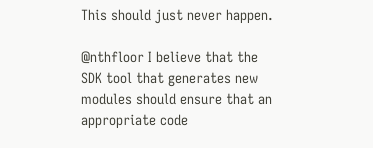This should just never happen.

@nthfloor I believe that the SDK tool that generates new modules should ensure that an appropriate code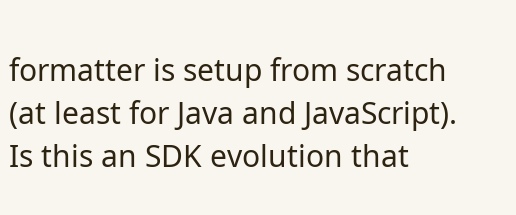formatter is setup from scratch (at least for Java and JavaScript). Is this an SDK evolution that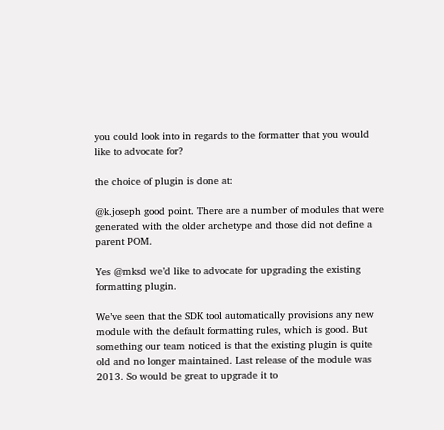you could look into in regards to the formatter that you would like to advocate for?

the choice of plugin is done at:

@k.joseph good point. There are a number of modules that were generated with the older archetype and those did not define a parent POM.

Yes @mksd we’d like to advocate for upgrading the existing formatting plugin.

We’ve seen that the SDK tool automatically provisions any new module with the default formatting rules, which is good. But something our team noticed is that the existing plugin is quite old and no longer maintained. Last release of the module was 2013. So would be great to upgrade it to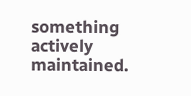something actively maintained.